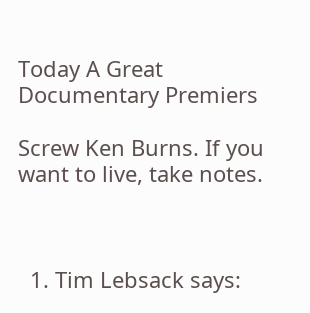Today A Great Documentary Premiers

Screw Ken Burns. If you want to live, take notes.



  1. Tim Lebsack says: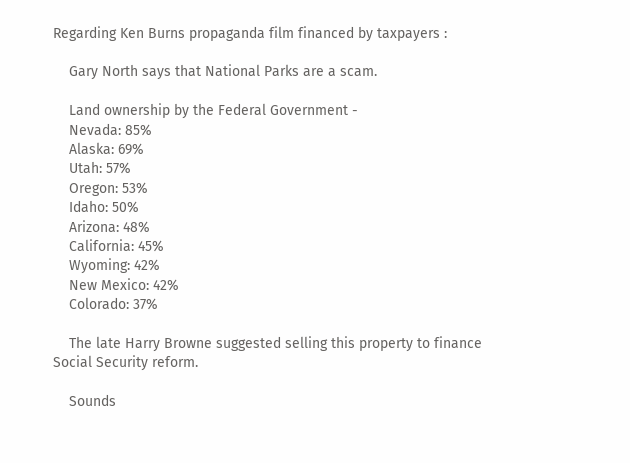Regarding Ken Burns propaganda film financed by taxpayers :

    Gary North says that National Parks are a scam.

    Land ownership by the Federal Government -
    Nevada: 85%
    Alaska: 69%
    Utah: 57%
    Oregon: 53%
    Idaho: 50%
    Arizona: 48%
    California: 45%
    Wyoming: 42%
    New Mexico: 42%
    Colorado: 37%

    The late Harry Browne suggested selling this property to finance Social Security reform.

    Sounds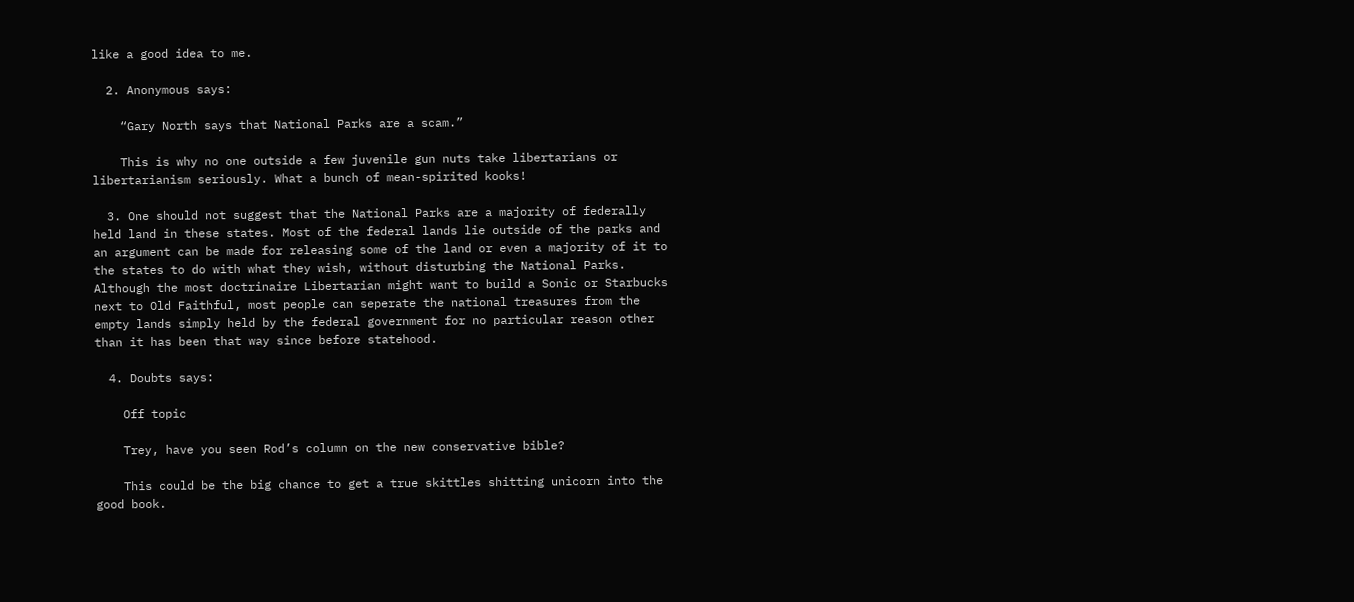like a good idea to me.

  2. Anonymous says:

    “Gary North says that National Parks are a scam.”

    This is why no one outside a few juvenile gun nuts take libertarians or libertarianism seriously. What a bunch of mean-spirited kooks!

  3. One should not suggest that the National Parks are a majority of federally held land in these states. Most of the federal lands lie outside of the parks and an argument can be made for releasing some of the land or even a majority of it to the states to do with what they wish, without disturbing the National Parks. Although the most doctrinaire Libertarian might want to build a Sonic or Starbucks next to Old Faithful, most people can seperate the national treasures from the empty lands simply held by the federal government for no particular reason other than it has been that way since before statehood.

  4. Doubts says:

    Off topic

    Trey, have you seen Rod’s column on the new conservative bible?

    This could be the big chance to get a true skittles shitting unicorn into the good book.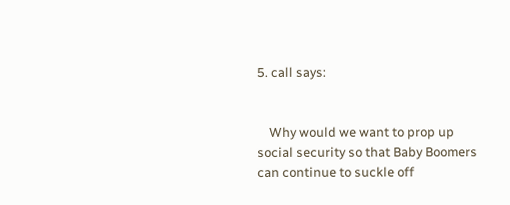5. call says:


    Why would we want to prop up social security so that Baby Boomers can continue to suckle off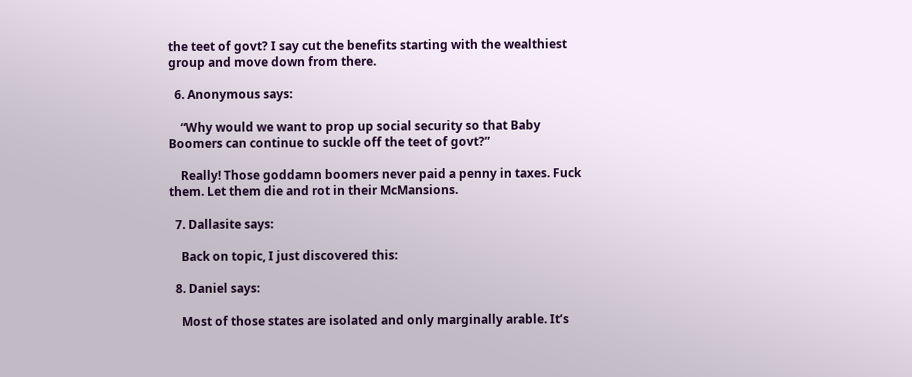the teet of govt? I say cut the benefits starting with the wealthiest group and move down from there.

  6. Anonymous says:

    “Why would we want to prop up social security so that Baby Boomers can continue to suckle off the teet of govt?”

    Really! Those goddamn boomers never paid a penny in taxes. Fuck them. Let them die and rot in their McMansions.

  7. Dallasite says:

    Back on topic, I just discovered this:

  8. Daniel says:

    Most of those states are isolated and only marginally arable. It’s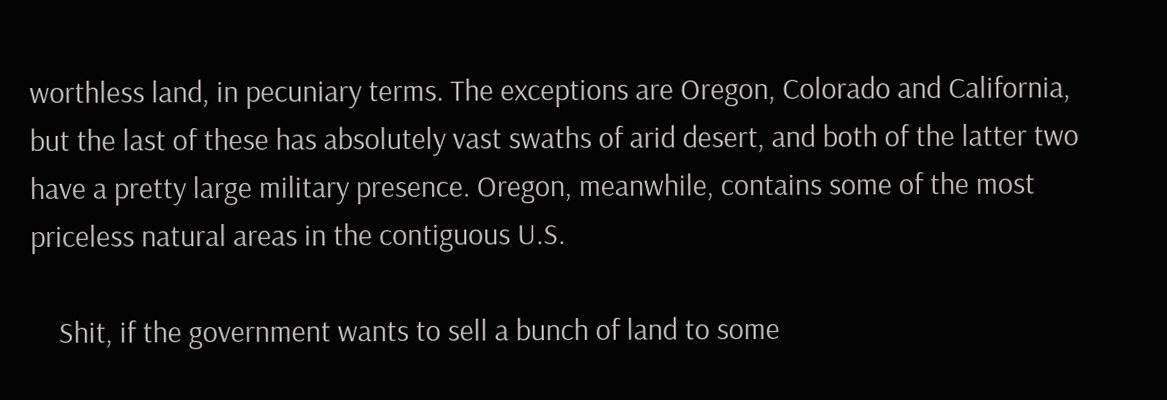worthless land, in pecuniary terms. The exceptions are Oregon, Colorado and California, but the last of these has absolutely vast swaths of arid desert, and both of the latter two have a pretty large military presence. Oregon, meanwhile, contains some of the most priceless natural areas in the contiguous U.S.

    Shit, if the government wants to sell a bunch of land to some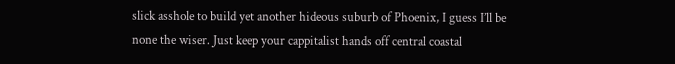slick asshole to build yet another hideous suburb of Phoenix, I guess I’ll be none the wiser. Just keep your cappitalist hands off central coastal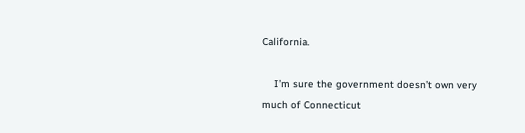California.

    I’m sure the government doesn’t own very much of Connecticut